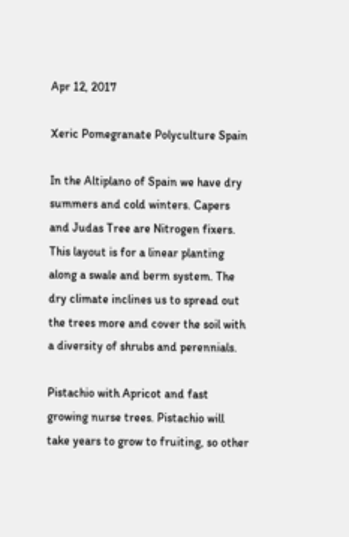Apr 12, 2017

Xeric Pomegranate Polyculture Spain

In the Altiplano of Spain we have dry summers and cold winters. Capers and Judas Tree are Nitrogen fixers. This layout is for a linear planting along a swale and berm system. The dry climate inclines us to spread out the trees more and cover the soil with a diversity of shrubs and perennials.

Pistachio with Apricot and fast growing nurse trees. Pistachio will take years to grow to fruiting, so other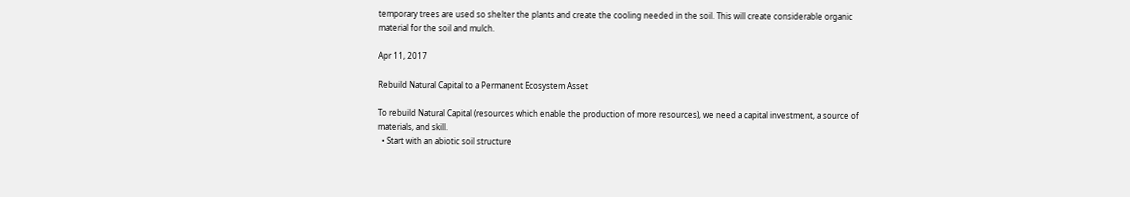temporary trees are used so shelter the plants and create the cooling needed in the soil. This will create considerable organic material for the soil and mulch.

Apr 11, 2017

Rebuild Natural Capital to a Permanent Ecosystem Asset

To rebuild Natural Capital (resources which enable the production of more resources), we need a capital investment, a source of materials, and skill.
  • Start with an abiotic soil structure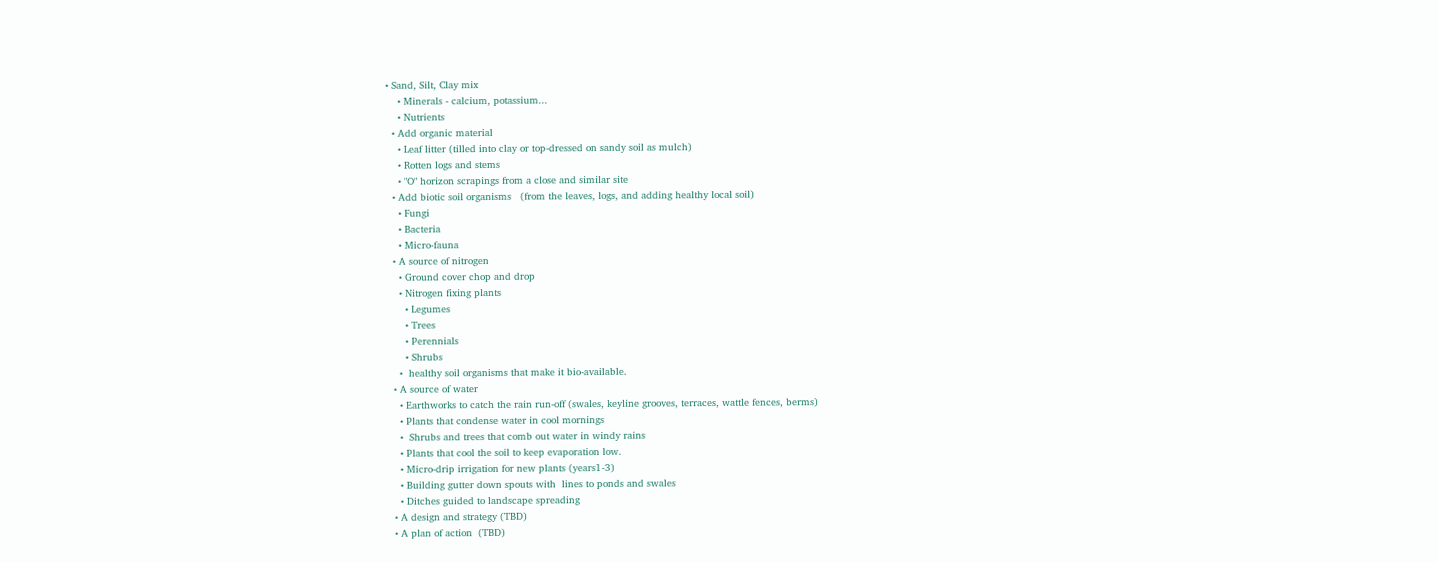• Sand, Silt, Clay mix
    • Minerals - calcium, potassium...
    • Nutrients
  • Add organic material
    • Leaf litter (tilled into clay or top-dressed on sandy soil as mulch)
    • Rotten logs and stems
    • "O" horizon scrapings from a close and similar site
  • Add biotic soil organisms   (from the leaves, logs, and adding healthy local soil)
    • Fungi
    • Bacteria
    • Micro-fauna
  • A source of nitrogen
    • Ground cover chop and drop
    • Nitrogen fixing plants
      • Legumes
      • Trees
      • Perennials
      • Shrubs
    •  healthy soil organisms that make it bio-available.
  • A source of water
    • Earthworks to catch the rain run-off (swales, keyline grooves, terraces, wattle fences, berms)
    • Plants that condense water in cool mornings
    •  Shrubs and trees that comb out water in windy rains
    • Plants that cool the soil to keep evaporation low.
    • Micro-drip irrigation for new plants (years1-3)
    • Building gutter down spouts with  lines to ponds and swales
    • Ditches guided to landscape spreading
  • A design and strategy (TBD)
  • A plan of action  (TBD)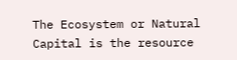The Ecosystem or Natural Capital is the resource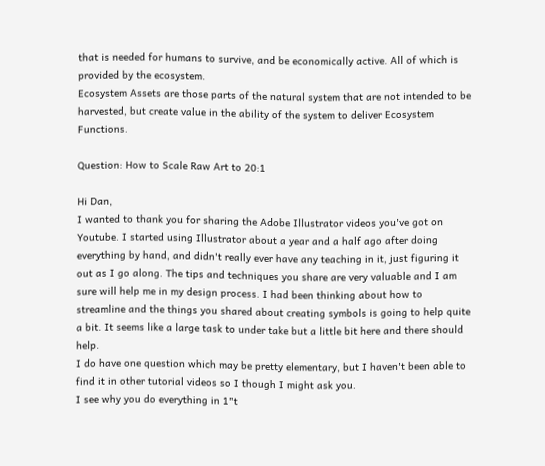that is needed for humans to survive, and be economically active. All of which is provided by the ecosystem.
Ecosystem Assets are those parts of the natural system that are not intended to be harvested, but create value in the ability of the system to deliver Ecosystem Functions.

Question: How to Scale Raw Art to 20:1

Hi Dan,
I wanted to thank you for sharing the Adobe Illustrator videos you've got on Youtube. I started using Illustrator about a year and a half ago after doing everything by hand, and didn't really ever have any teaching in it, just figuring it out as I go along. The tips and techniques you share are very valuable and I am sure will help me in my design process. I had been thinking about how to streamline and the things you shared about creating symbols is going to help quite a bit. It seems like a large task to under take but a little bit here and there should help.
I do have one question which may be pretty elementary, but I haven't been able to find it in other tutorial videos so I though I might ask you.
I see why you do everything in 1"t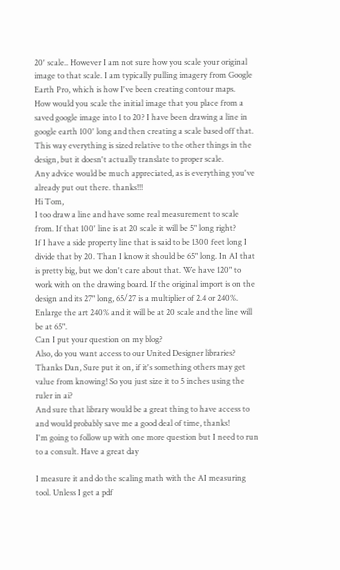20' scale.. However I am not sure how you scale your original image to that scale. I am typically pulling imagery from Google Earth Pro, which is how I've been creating contour maps.
How would you scale the initial image that you place from a saved google image into 1 to 20? I have been drawing a line in google earth 100' long and then creating a scale based off that. This way everything is sized relative to the other things in the design, but it doesn't actually translate to proper scale.
Any advice would be much appreciated, as is everything you've already put out there. thanks!!!
Hi Tom,
I too draw a line and have some real measurement to scale from. If that 100' line is at 20 scale it will be 5" long right?
If I have a side property line that is said to be 1300 feet long I divide that by 20. Than I know it should be 65" long. In AI that is pretty big, but we don't care about that. We have 120" to work with on the drawing board. If the original import is on the design and its 27" long, 65/27 is a multiplier of 2.4 or 240%. Enlarge the art 240% and it will be at 20 scale and the line will be at 65".
Can I put your question on my blog?
Also, do you want access to our United Designer libraries?
Thanks Dan, Sure put it on, if it's something others may get value from knowing! So you just size it to 5 inches using the ruler in ai?
And sure that library would be a great thing to have access to and would probably save me a good deal of time, thanks!
I'm going to follow up with one more question but I need to run to a consult. Have a great day

I measure it and do the scaling math with the AI measuring tool. Unless I get a pdf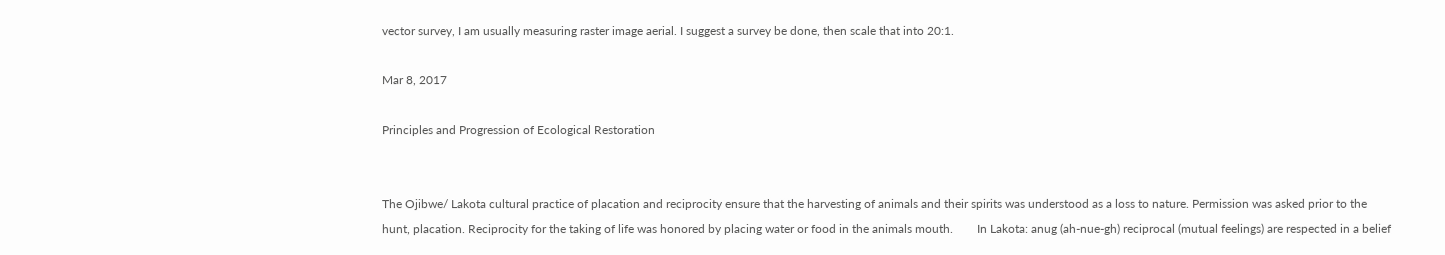vector survey, I am usually measuring raster image aerial. I suggest a survey be done, then scale that into 20:1.

Mar 8, 2017

Principles and Progression of Ecological Restoration


The Ojibwe/ Lakota cultural practice of placation and reciprocity ensure that the harvesting of animals and their spirits was understood as a loss to nature. Permission was asked prior to the hunt, placation. Reciprocity for the taking of life was honored by placing water or food in the animals mouth.        In Lakota: anug (ah-nue-gh) reciprocal (mutual feelings) are respected in a belief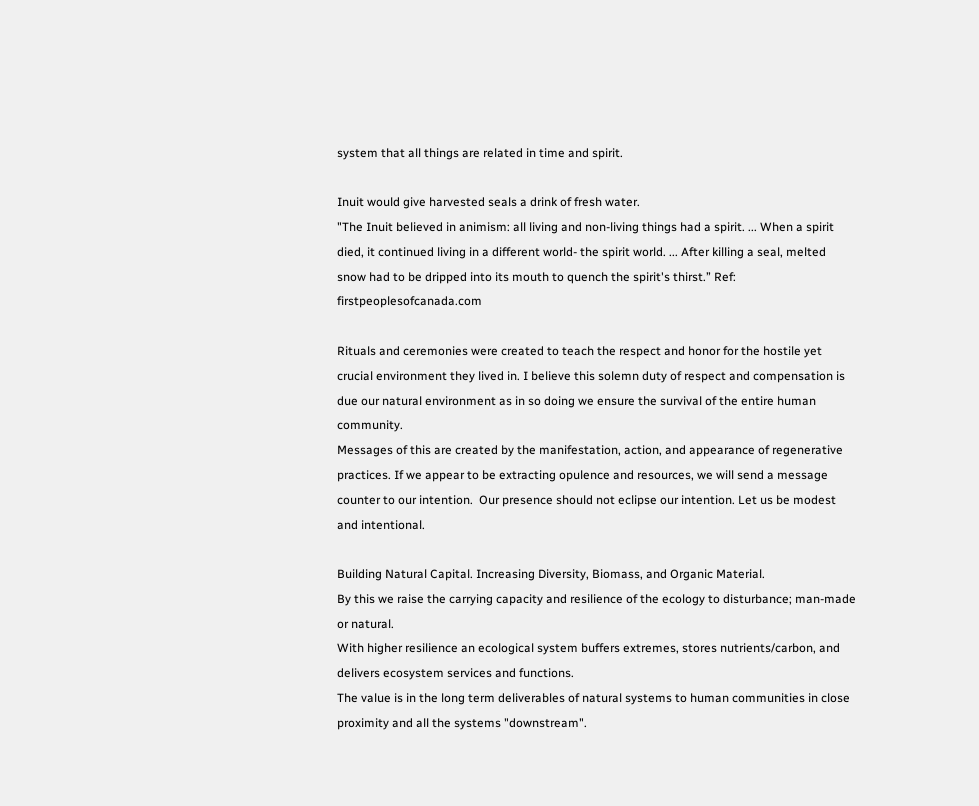system that all things are related in time and spirit.

Inuit would give harvested seals a drink of fresh water.
"The Inuit believed in animism: all living and non-living things had a spirit. ... When a spirit died, it continued living in a different world- the spirit world. ... After killing a seal, melted snow had to be dripped into its mouth to quench the spirit's thirst.” Ref: firstpeoplesofcanada.com

Rituals and ceremonies were created to teach the respect and honor for the hostile yet crucial environment they lived in. I believe this solemn duty of respect and compensation is due our natural environment as in so doing we ensure the survival of the entire human community.
Messages of this are created by the manifestation, action, and appearance of regenerative practices. If we appear to be extracting opulence and resources, we will send a message counter to our intention.  Our presence should not eclipse our intention. Let us be modest and intentional.

Building Natural Capital. Increasing Diversity, Biomass, and Organic Material.
By this we raise the carrying capacity and resilience of the ecology to disturbance; man-made or natural.
With higher resilience an ecological system buffers extremes, stores nutrients/carbon, and delivers ecosystem services and functions.
The value is in the long term deliverables of natural systems to human communities in close proximity and all the systems "downstream".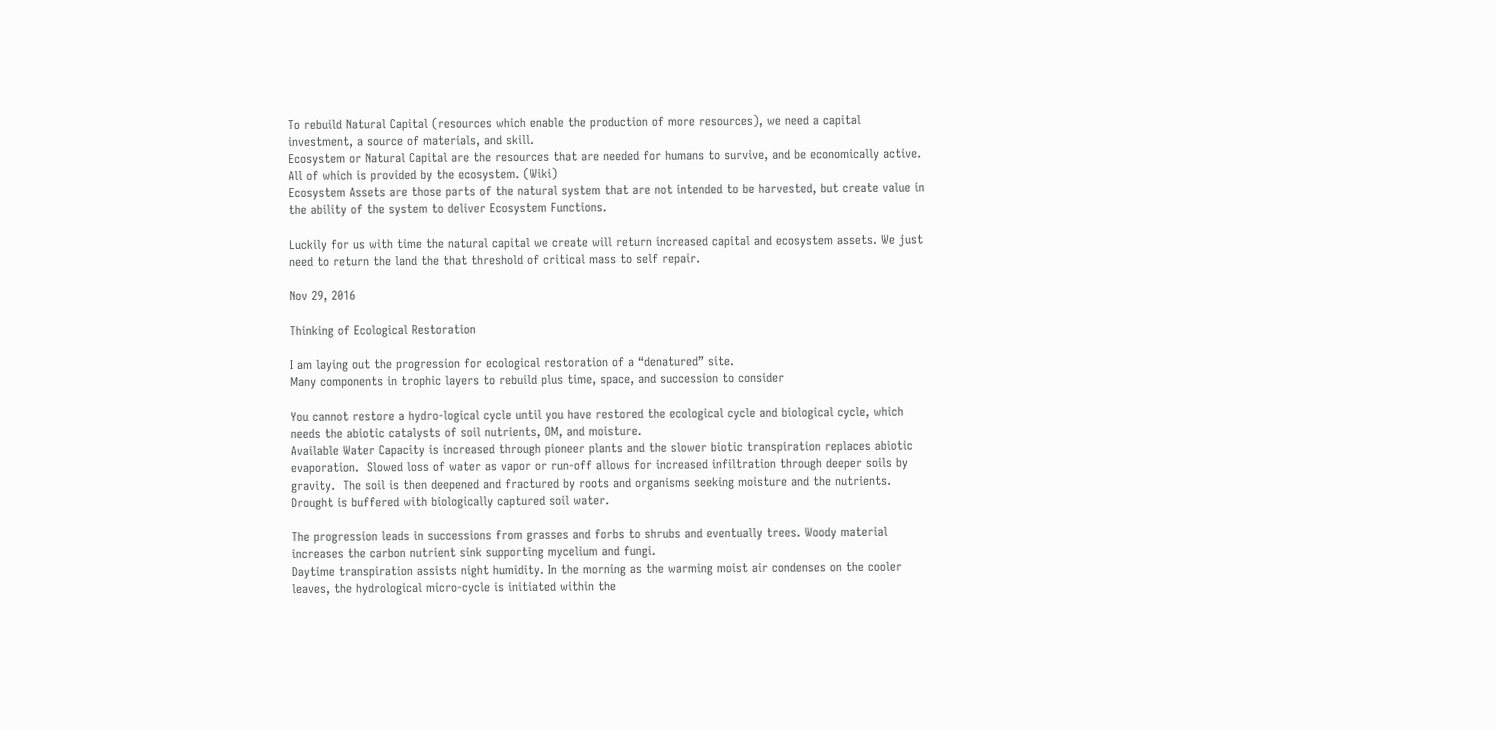To rebuild Natural Capital (resources which enable the production of more resources), we need a capital investment, a source of materials, and skill.
Ecosystem or Natural Capital are the resources that are needed for humans to survive, and be economically active. All of which is provided by the ecosystem. (Wiki)
Ecosystem Assets are those parts of the natural system that are not intended to be harvested, but create value in the ability of the system to deliver Ecosystem Functions.

Luckily for us with time the natural capital we create will return increased capital and ecosystem assets. We just need to return the land the that threshold of critical mass to self repair.

Nov 29, 2016

Thinking of Ecological Restoration

I am laying out the progression for ecological restoration of a “denatured” site.
Many components in trophic layers to rebuild plus time, space, and succession to consider

You cannot restore a hydro-logical cycle until you have restored the ecological cycle and biological cycle, which needs the abiotic catalysts of soil nutrients, OM, and moisture.
Available Water Capacity is increased through pioneer plants and the slower biotic transpiration replaces abiotic evaporation.  Slowed loss of water as vapor or run-off allows for increased infiltration through deeper soils by gravity.  The soil is then deepened and fractured by roots and organisms seeking moisture and the nutrients. Drought is buffered with biologically captured soil water.

The progression leads in successions from grasses and forbs to shrubs and eventually trees. Woody material increases the carbon nutrient sink supporting mycelium and fungi.
Daytime transpiration assists night humidity. In the morning as the warming moist air condenses on the cooler leaves, the hydrological micro-cycle is initiated within the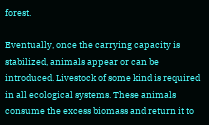forest.

Eventually, once the carrying capacity is stabilized, animals appear or can be introduced. Livestock of some kind is required in all ecological systems. These animals consume the excess biomass and return it to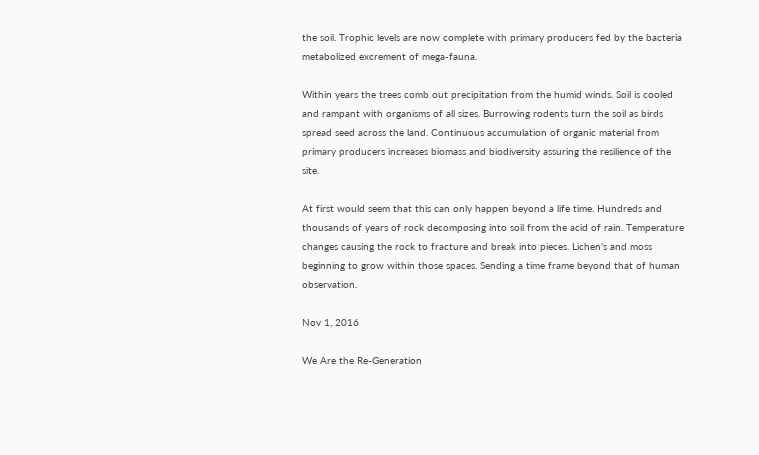the soil. Trophic levels are now complete with primary producers fed by the bacteria metabolized excrement of mega-fauna.

Within years the trees comb out precipitation from the humid winds. Soil is cooled and rampant with organisms of all sizes. Burrowing rodents turn the soil as birds spread seed across the land. Continuous accumulation of organic material from primary producers increases biomass and biodiversity assuring the resilience of the site.

At first would seem that this can only happen beyond a life time. Hundreds and thousands of years of rock decomposing into soil from the acid of rain. Temperature changes causing the rock to fracture and break into pieces. Lichen's and moss beginning to grow within those spaces. Sending a time frame beyond that of human observation.

Nov 1, 2016

We Are the Re-Generation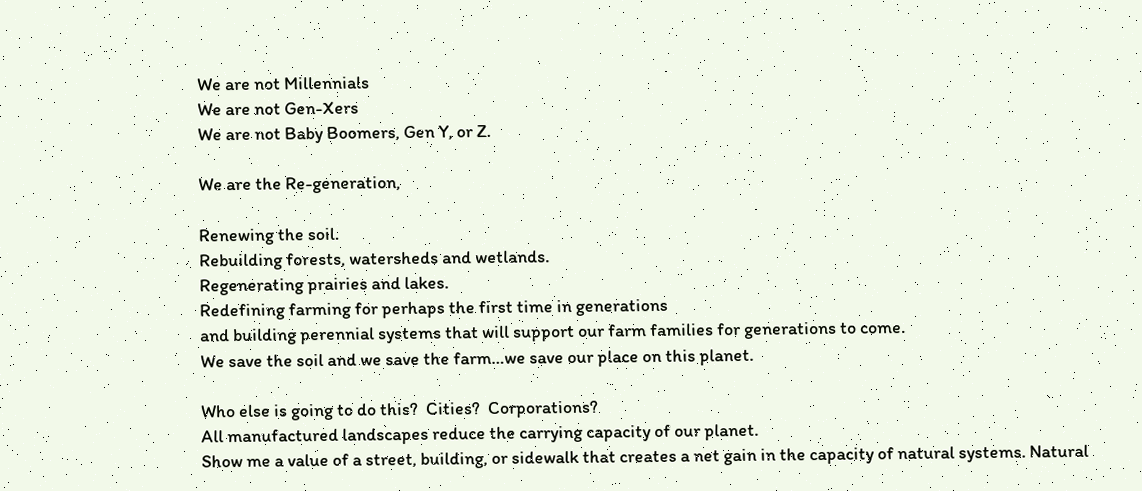We are not Millennials
We are not Gen-Xers
We are not Baby Boomers, Gen Y, or Z.

We are the Re-generation,

Renewing the soil.
Rebuilding forests, watersheds and wetlands.
Regenerating prairies and lakes.
Redefining farming for perhaps the first time in generations
and building perennial systems that will support our farm families for generations to come.
We save the soil and we save the farm…we save our place on this planet.

Who else is going to do this?  Cities?  Corporations?
All manufactured landscapes reduce the carrying capacity of our planet.
Show me a value of a street, building, or sidewalk that creates a net gain in the capacity of natural systems. Natural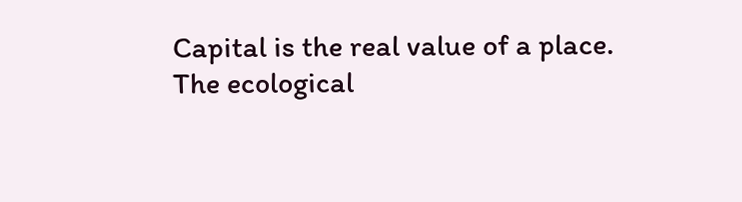Capital is the real value of a place.
The ecological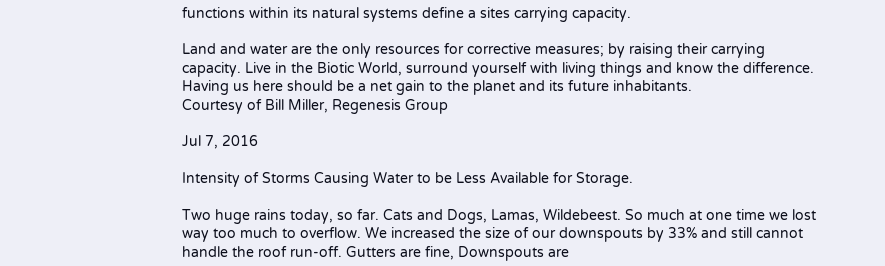functions within its natural systems define a sites carrying capacity.

Land and water are the only resources for corrective measures; by raising their carrying capacity. Live in the Biotic World, surround yourself with living things and know the difference. Having us here should be a net gain to the planet and its future inhabitants.
Courtesy of Bill Miller, Regenesis Group

Jul 7, 2016

Intensity of Storms Causing Water to be Less Available for Storage.

Two huge rains today, so far. Cats and Dogs, Lamas, Wildebeest. So much at one time we lost way too much to overflow. We increased the size of our downspouts by 33% and still cannot handle the roof run-off. Gutters are fine, Downspouts are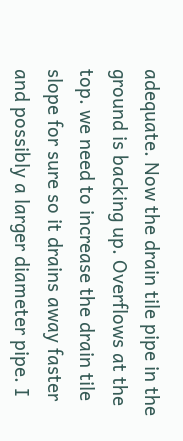adequate. Now the drain tile pipe in the ground is backing up. Overflows at the top. we need to increase the drain tile slope for sure so it drains away faster and possibly a larger diameter pipe. I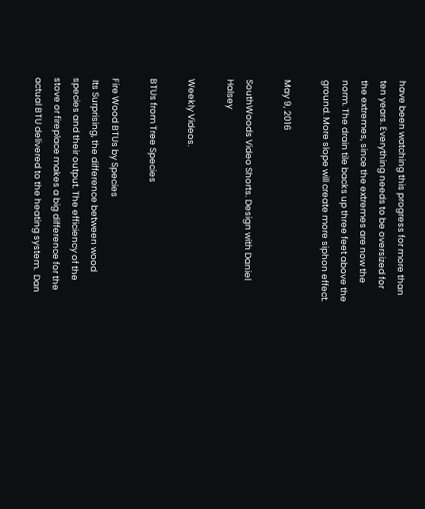have been watching this progress for more than ten years. Everything needs to be oversized for the extremes, since the extremes are now the norm. The drain tile backs up three feet above the ground. More slope will create more siphon effect.

May 9, 2016

SouthWoods Video Shorts. Design with Daniel Halsey

Weekly Videos.

BTUs from Tree Species

Fire Wood BTUs by Species
 Its Surprising, the difference between wood species and their output. The efficiency of the stove or fireplace makes a big difference for the actual BTU delivered to the heating system.  Dan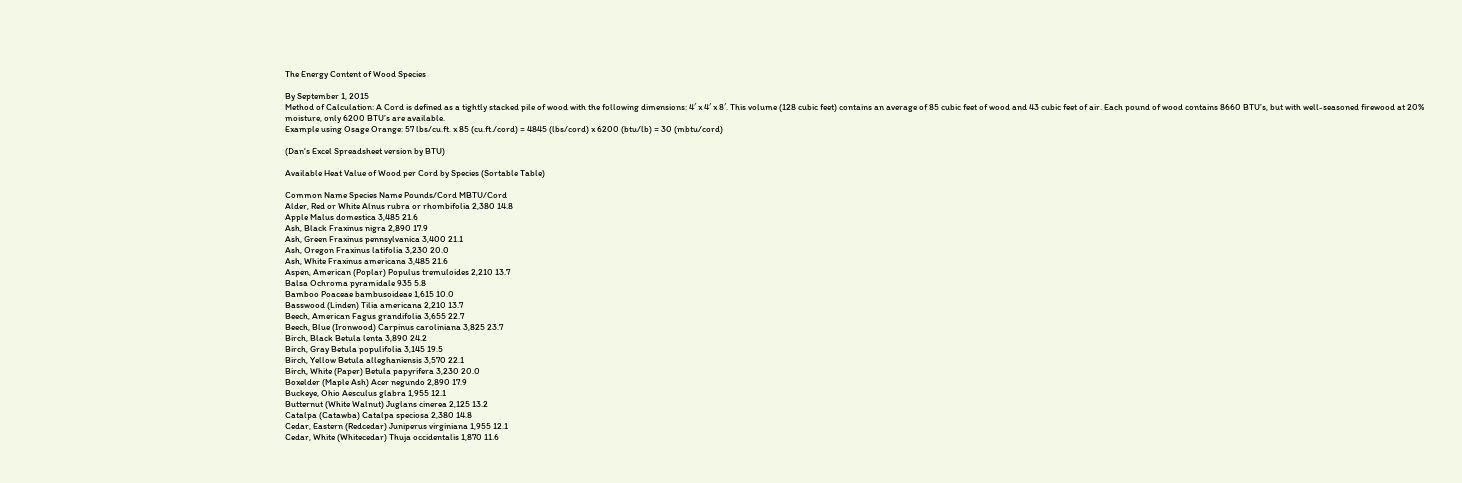The Energy Content of Wood Species

By September 1, 2015
Method of Calculation: A Cord is defined as a tightly stacked pile of wood with the following dimensions: 4′ x 4′ x 8′. This volume (128 cubic feet) contains an average of 85 cubic feet of wood and 43 cubic feet of air. Each pound of wood contains 8660 BTU’s, but with well-seasoned firewood at 20% moisture, only 6200 BTU’s are available.
Example using Osage Orange: 57 lbs/cu.ft. x 85 (cu.ft./cord) = 4845 (lbs/cord) x 6200 (btu/lb) = 30 (mbtu/cord)

(Dan's Excel Spreadsheet version by BTU)

Available Heat Value of Wood per Cord by Species (Sortable Table)

Common Name Species Name Pounds/Cord MBTU/Cord
Alder, Red or White Alnus rubra or rhombifolia 2,380 14.8
Apple Malus domestica 3,485 21.6
Ash, Black Fraxinus nigra 2,890 17.9
Ash, Green Fraxinus pennsylvanica 3,400 21.1
Ash, Oregon Fraxinus latifolia 3,230 20.0
Ash, White Fraxinus americana 3,485 21.6
Aspen, American (Poplar) Populus tremuloides 2,210 13.7
Balsa Ochroma pyramidale 935 5.8
Bamboo Poaceae bambusoideae 1,615 10.0
Basswood (Linden) Tilia americana 2,210 13.7
Beech, American Fagus grandifolia 3,655 22.7
Beech, Blue (Ironwood) Carpinus caroliniana 3,825 23.7
Birch, Black Betula lenta 3,890 24.2
Birch, Gray Betula populifolia 3,145 19.5
Birch, Yellow Betula alleghaniensis 3,570 22.1
Birch, White (Paper) Betula papyrifera 3,230 20.0
Boxelder (Maple Ash) Acer negundo 2,890 17.9
Buckeye, Ohio Aesculus glabra 1,955 12.1
Butternut (White Walnut) Juglans cinerea 2,125 13.2
Catalpa (Catawba) Catalpa speciosa 2,380 14.8
Cedar, Eastern (Redcedar) Juniperus virginiana 1,955 12.1
Cedar, White (Whitecedar) Thuja occidentalis 1,870 11.6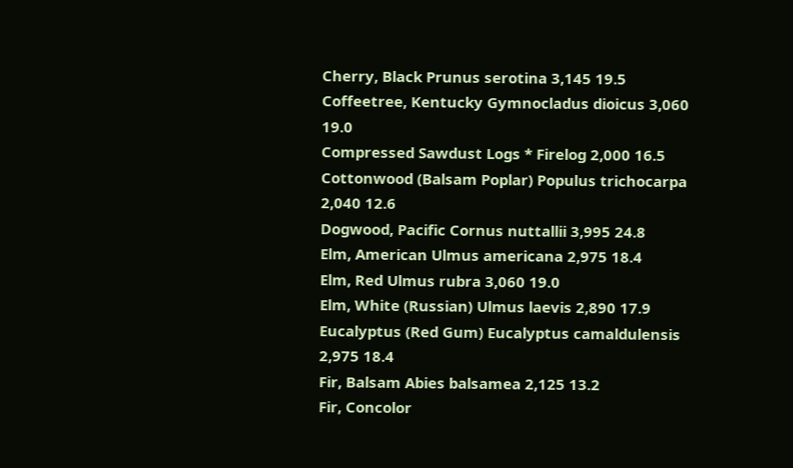Cherry, Black Prunus serotina 3,145 19.5
Coffeetree, Kentucky Gymnocladus dioicus 3,060 19.0
Compressed Sawdust Logs * Firelog 2,000 16.5
Cottonwood (Balsam Poplar) Populus trichocarpa 2,040 12.6
Dogwood, Pacific Cornus nuttallii 3,995 24.8
Elm, American Ulmus americana 2,975 18.4
Elm, Red Ulmus rubra 3,060 19.0
Elm, White (Russian) Ulmus laevis 2,890 17.9
Eucalyptus (Red Gum) Eucalyptus camaldulensis 2,975 18.4
Fir, Balsam Abies balsamea 2,125 13.2
Fir, Concolor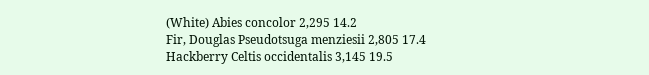(White) Abies concolor 2,295 14.2
Fir, Douglas Pseudotsuga menziesii 2,805 17.4
Hackberry Celtis occidentalis 3,145 19.5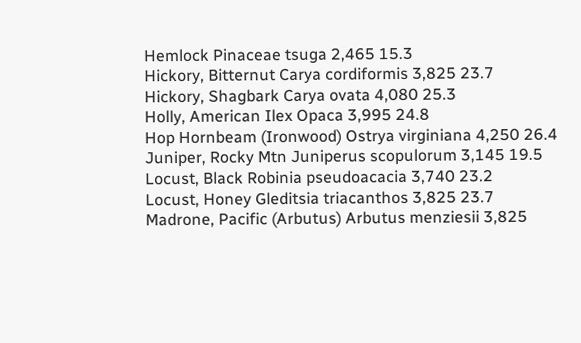Hemlock Pinaceae tsuga 2,465 15.3
Hickory, Bitternut Carya cordiformis 3,825 23.7
Hickory, Shagbark Carya ovata 4,080 25.3
Holly, American Ilex Opaca 3,995 24.8
Hop Hornbeam (Ironwood) Ostrya virginiana 4,250 26.4
Juniper, Rocky Mtn Juniperus scopulorum 3,145 19.5
Locust, Black Robinia pseudoacacia 3,740 23.2
Locust, Honey Gleditsia triacanthos 3,825 23.7
Madrone, Pacific (Arbutus) Arbutus menziesii 3,825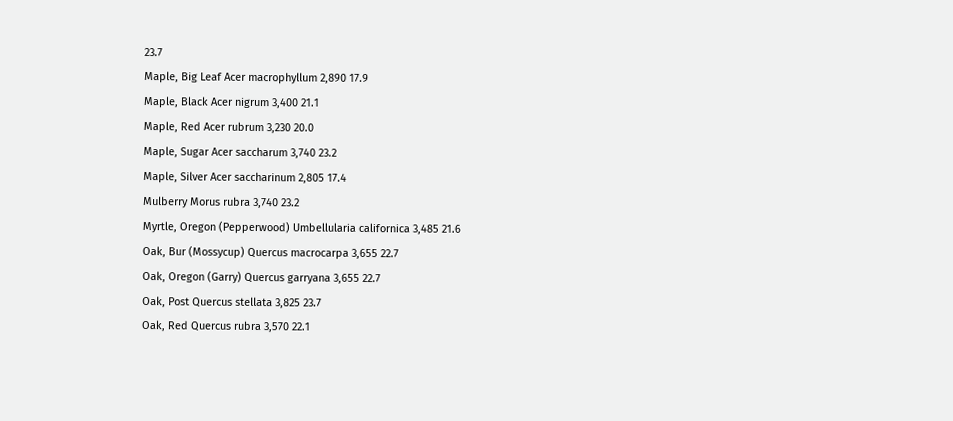23.7
Maple, Big Leaf Acer macrophyllum 2,890 17.9
Maple, Black Acer nigrum 3,400 21.1
Maple, Red Acer rubrum 3,230 20.0
Maple, Sugar Acer saccharum 3,740 23.2
Maple, Silver Acer saccharinum 2,805 17.4
Mulberry Morus rubra 3,740 23.2
Myrtle, Oregon (Pepperwood) Umbellularia californica 3,485 21.6
Oak, Bur (Mossycup) Quercus macrocarpa 3,655 22.7
Oak, Oregon (Garry) Quercus garryana 3,655 22.7
Oak, Post Quercus stellata 3,825 23.7
Oak, Red Quercus rubra 3,570 22.1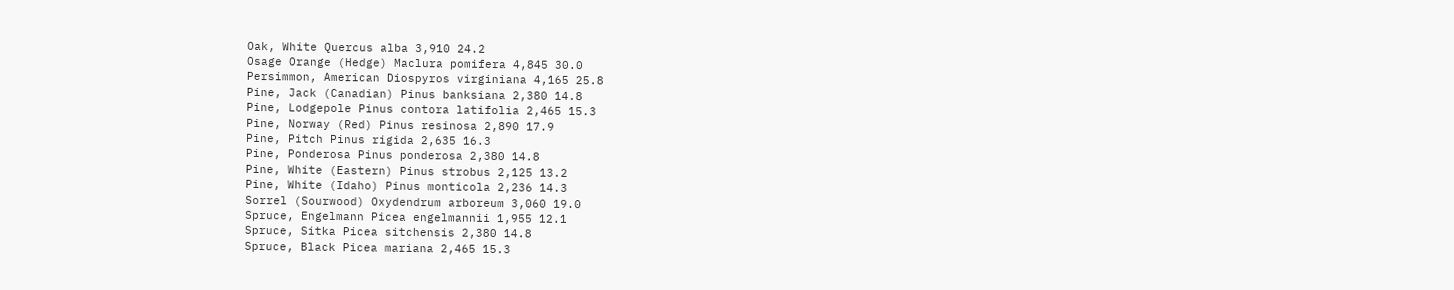Oak, White Quercus alba 3,910 24.2
Osage Orange (Hedge) Maclura pomifera 4,845 30.0
Persimmon, American Diospyros virginiana 4,165 25.8
Pine, Jack (Canadian) Pinus banksiana 2,380 14.8
Pine, Lodgepole Pinus contora latifolia 2,465 15.3
Pine, Norway (Red) Pinus resinosa 2,890 17.9
Pine, Pitch Pinus rigida 2,635 16.3
Pine, Ponderosa Pinus ponderosa 2,380 14.8
Pine, White (Eastern) Pinus strobus 2,125 13.2
Pine, White (Idaho) Pinus monticola 2,236 14.3
Sorrel (Sourwood) Oxydendrum arboreum 3,060 19.0
Spruce, Engelmann Picea engelmannii 1,955 12.1
Spruce, Sitka Picea sitchensis 2,380 14.8
Spruce, Black Picea mariana 2,465 15.3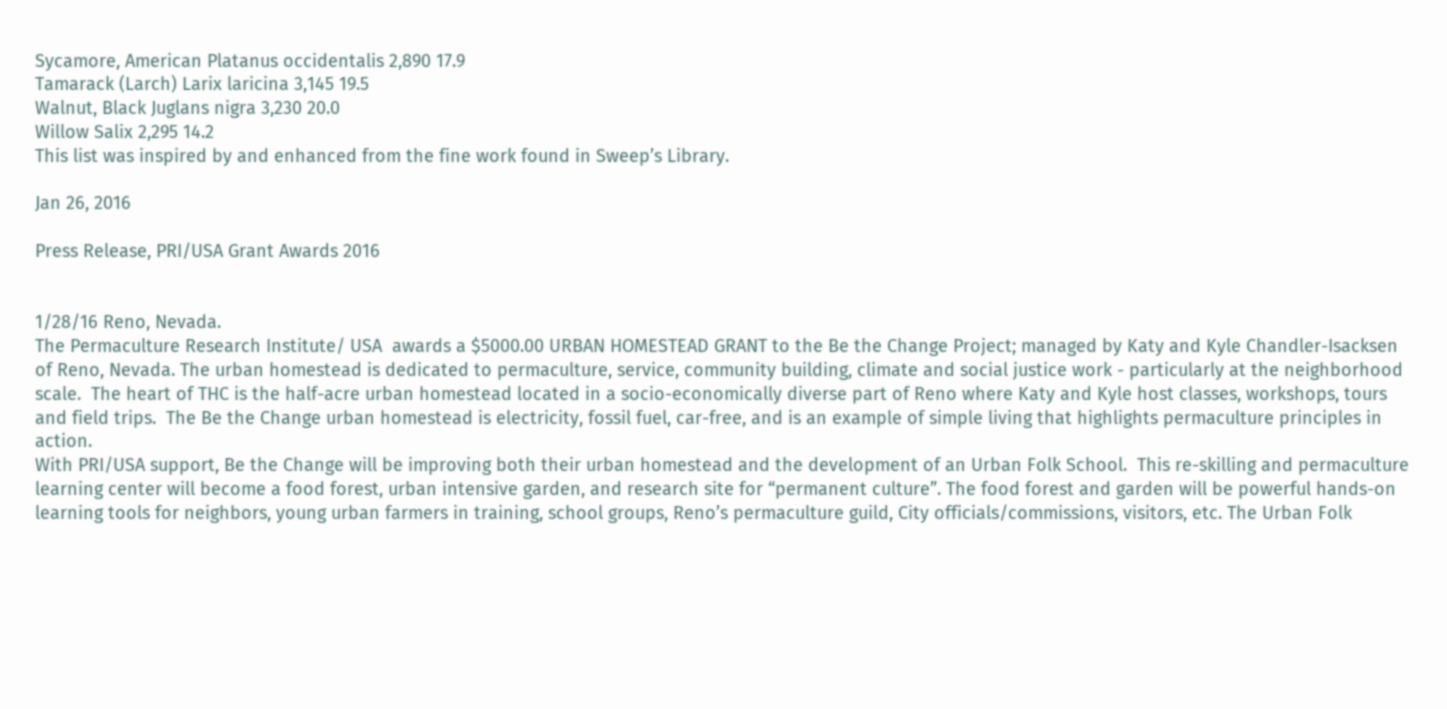Sycamore, American Platanus occidentalis 2,890 17.9
Tamarack (Larch) Larix laricina 3,145 19.5
Walnut, Black Juglans nigra 3,230 20.0
Willow Salix 2,295 14.2
This list was inspired by and enhanced from the fine work found in Sweep’s Library.

Jan 26, 2016

Press Release, PRI/USA Grant Awards 2016


1/28/16 Reno, Nevada.
The Permaculture Research Institute/ USA  awards a $5000.00 URBAN HOMESTEAD GRANT to the Be the Change Project; managed by Katy and Kyle Chandler-Isacksen of Reno, Nevada. The urban homestead is dedicated to permaculture, service, community building, climate and social justice work - particularly at the neighborhood scale.  The heart of THC is the half-acre urban homestead located in a socio-economically diverse part of Reno where Katy and Kyle host classes, workshops, tours and field trips.  The Be the Change urban homestead is electricity, fossil fuel, car-free, and is an example of simple living that highlights permaculture principles in action.
With PRI/USA support, Be the Change will be improving both their urban homestead and the development of an Urban Folk School.  This re-skilling and permaculture learning center will become a food forest, urban intensive garden, and research site for “permanent culture”. The food forest and garden will be powerful hands-on learning tools for neighbors, young urban farmers in training, school groups, Reno’s permaculture guild, City officials/commissions, visitors, etc. The Urban Folk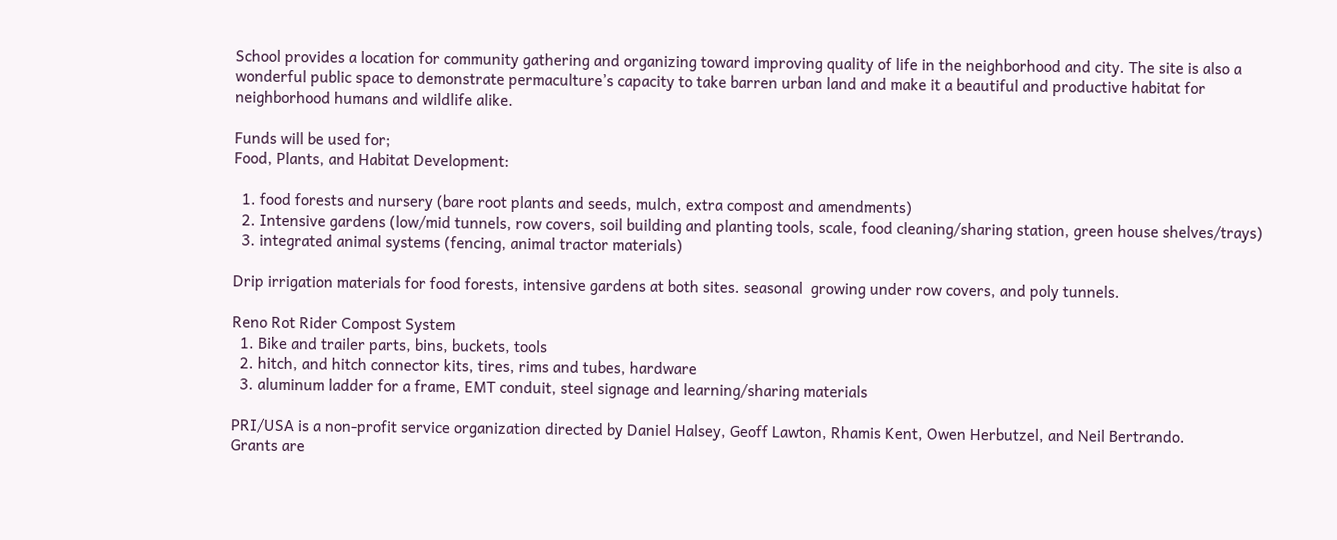School provides a location for community gathering and organizing toward improving quality of life in the neighborhood and city. The site is also a wonderful public space to demonstrate permaculture’s capacity to take barren urban land and make it a beautiful and productive habitat for neighborhood humans and wildlife alike.

Funds will be used for;
Food, Plants, and Habitat Development:

  1. food forests and nursery (bare root plants and seeds, mulch, extra compost and amendments)
  2. Intensive gardens (low/mid tunnels, row covers, soil building and planting tools, scale, food cleaning/sharing station, green house shelves/trays)
  3. integrated animal systems (fencing, animal tractor materials)

Drip irrigation materials for food forests, intensive gardens at both sites. seasonal  growing under row covers, and poly tunnels.

Reno Rot Rider Compost System
  1. Bike and trailer parts, bins, buckets, tools
  2. hitch, and hitch connector kits, tires, rims and tubes, hardware
  3. aluminum ladder for a frame, EMT conduit, steel signage and learning/sharing materials

PRI/USA is a non-profit service organization directed by Daniel Halsey, Geoff Lawton, Rhamis Kent, Owen Herbutzel, and Neil Bertrando.
Grants are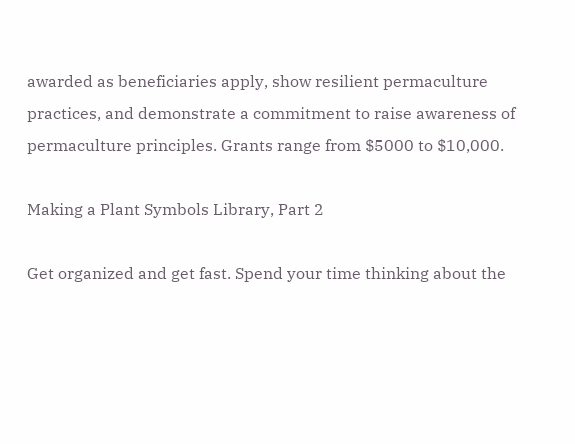awarded as beneficiaries apply, show resilient permaculture practices, and demonstrate a commitment to raise awareness of permaculture principles. Grants range from $5000 to $10,000.

Making a Plant Symbols Library, Part 2

Get organized and get fast. Spend your time thinking about the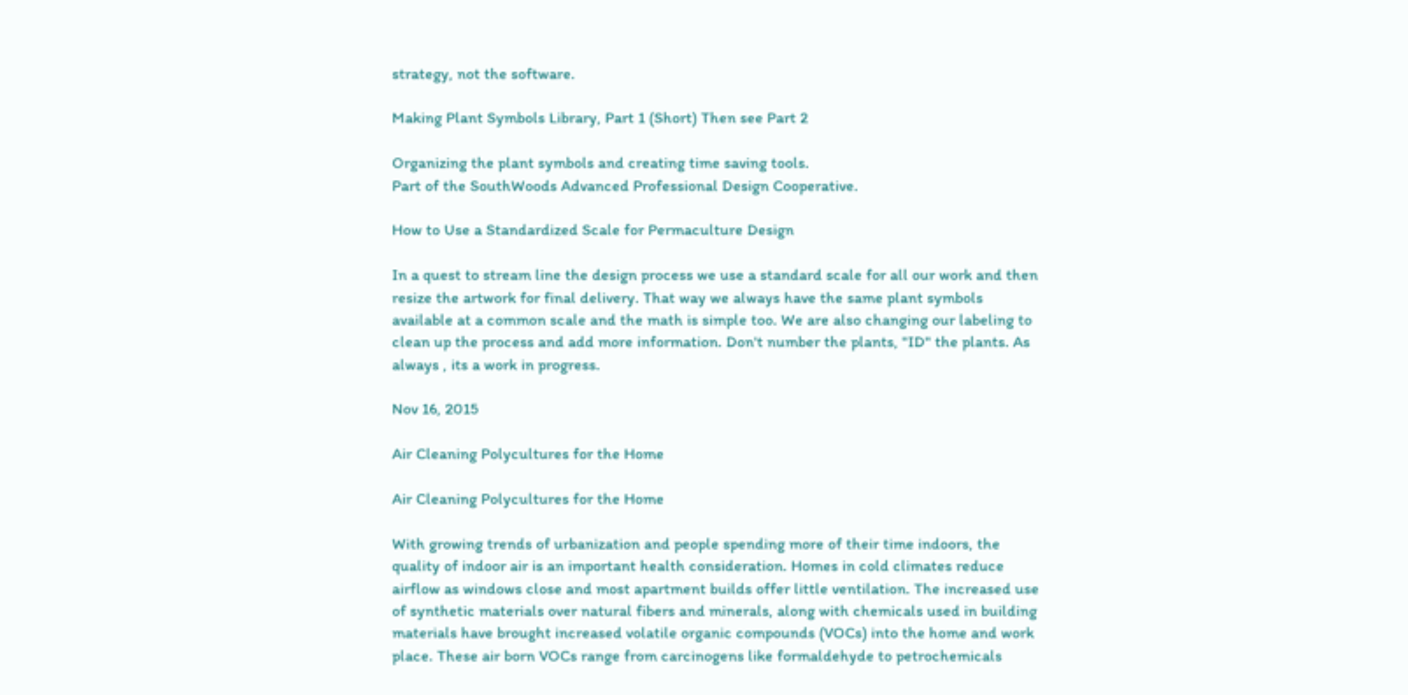strategy, not the software.

Making Plant Symbols Library, Part 1 (Short) Then see Part 2

Organizing the plant symbols and creating time saving tools.
Part of the SouthWoods Advanced Professional Design Cooperative.

How to Use a Standardized Scale for Permaculture Design

In a quest to stream line the design process we use a standard scale for all our work and then resize the artwork for final delivery. That way we always have the same plant symbols available at a common scale and the math is simple too. We are also changing our labeling to clean up the process and add more information. Don't number the plants, "ID" the plants. As always , its a work in progress.

Nov 16, 2015

Air Cleaning Polycultures for the Home

Air Cleaning Polycultures for the Home

With growing trends of urbanization and people spending more of their time indoors, the quality of indoor air is an important health consideration. Homes in cold climates reduce airflow as windows close and most apartment builds offer little ventilation. The increased use of synthetic materials over natural fibers and minerals, along with chemicals used in building materials have brought increased volatile organic compounds (VOCs) into the home and work place. These air born VOCs range from carcinogens like formaldehyde to petrochemicals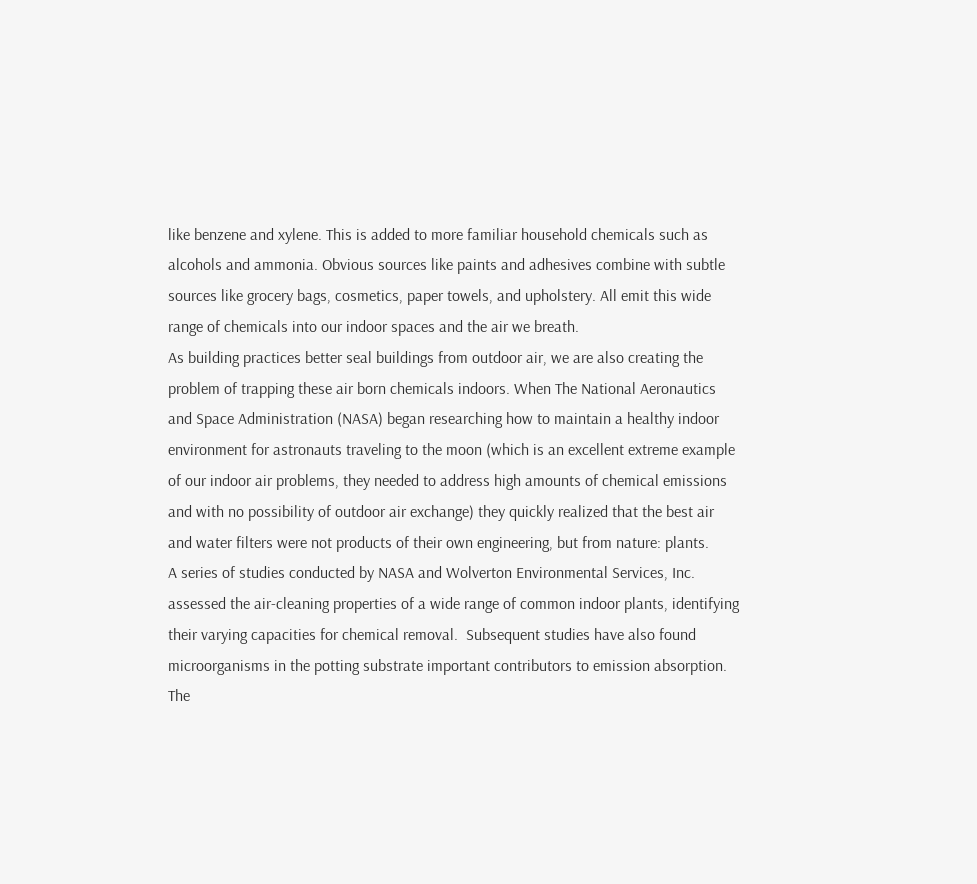like benzene and xylene. This is added to more familiar household chemicals such as alcohols and ammonia. Obvious sources like paints and adhesives combine with subtle sources like grocery bags, cosmetics, paper towels, and upholstery. All emit this wide range of chemicals into our indoor spaces and the air we breath.
As building practices better seal buildings from outdoor air, we are also creating the problem of trapping these air born chemicals indoors. When The National Aeronautics and Space Administration (NASA) began researching how to maintain a healthy indoor environment for astronauts traveling to the moon (which is an excellent extreme example of our indoor air problems, they needed to address high amounts of chemical emissions and with no possibility of outdoor air exchange) they quickly realized that the best air and water filters were not products of their own engineering, but from nature: plants.
A series of studies conducted by NASA and Wolverton Environmental Services, Inc. assessed the air-cleaning properties of a wide range of common indoor plants, identifying their varying capacities for chemical removal.  Subsequent studies have also found microorganisms in the potting substrate important contributors to emission absorption. The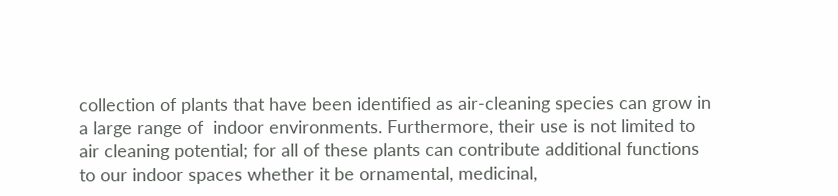collection of plants that have been identified as air-cleaning species can grow in a large range of  indoor environments. Furthermore, their use is not limited to air cleaning potential; for all of these plants can contribute additional functions to our indoor spaces whether it be ornamental, medicinal,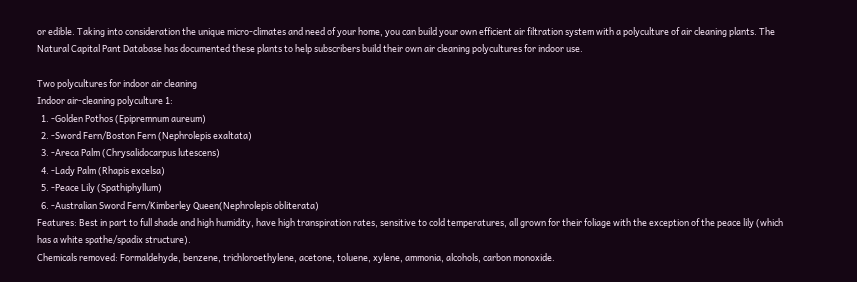or edible. Taking into consideration the unique micro-climates and need of your home, you can build your own efficient air filtration system with a polyculture of air cleaning plants. The Natural Capital Pant Database has documented these plants to help subscribers build their own air cleaning polycultures for indoor use.

Two polycultures for indoor air cleaning
Indoor air-cleaning polyculture 1:
  1. -Golden Pothos (Epipremnum aureum)
  2. -Sword Fern/Boston Fern (Nephrolepis exaltata)
  3. -Areca Palm (Chrysalidocarpus lutescens)
  4. -Lady Palm (Rhapis excelsa)
  5. -Peace Lily (Spathiphyllum)
  6. -Australian Sword Fern/Kimberley Queen(Nephrolepis obliterata)
Features: Best in part to full shade and high humidity, have high transpiration rates, sensitive to cold temperatures, all grown for their foliage with the exception of the peace lily (which has a white spathe/spadix structure).
Chemicals removed: Formaldehyde, benzene, trichloroethylene, acetone, toluene, xylene, ammonia, alcohols, carbon monoxide.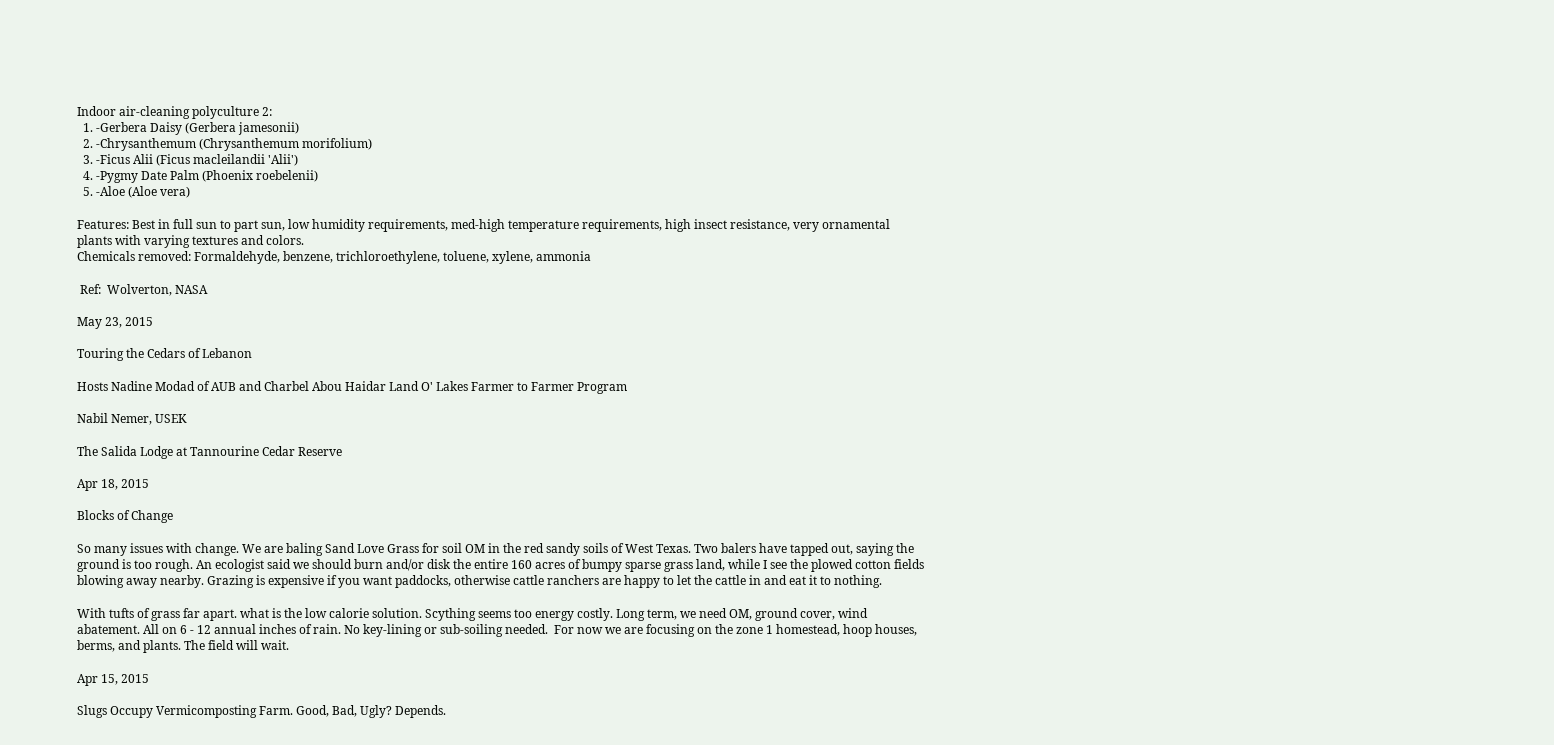Indoor air-cleaning polyculture 2:
  1. -Gerbera Daisy (Gerbera jamesonii)
  2. -Chrysanthemum (Chrysanthemum morifolium)
  3. -Ficus Alii (Ficus macleilandii 'Alii')
  4. -Pygmy Date Palm (Phoenix roebelenii)
  5. -Aloe (Aloe vera)

Features: Best in full sun to part sun, low humidity requirements, med-high temperature requirements, high insect resistance, very ornamental plants with varying textures and colors.
Chemicals removed: Formaldehyde, benzene, trichloroethylene, toluene, xylene, ammonia

 Ref:  Wolverton, NASA

May 23, 2015

Touring the Cedars of Lebanon

Hosts Nadine Modad of AUB and Charbel Abou Haidar Land O' Lakes Farmer to Farmer Program

Nabil Nemer, USEK

The Salida Lodge at Tannourine Cedar Reserve

Apr 18, 2015

Blocks of Change

So many issues with change. We are baling Sand Love Grass for soil OM in the red sandy soils of West Texas. Two balers have tapped out, saying the ground is too rough. An ecologist said we should burn and/or disk the entire 160 acres of bumpy sparse grass land, while I see the plowed cotton fields blowing away nearby. Grazing is expensive if you want paddocks, otherwise cattle ranchers are happy to let the cattle in and eat it to nothing.

With tufts of grass far apart. what is the low calorie solution. Scything seems too energy costly. Long term, we need OM, ground cover, wind abatement. All on 6 - 12 annual inches of rain. No key-lining or sub-soiling needed.  For now we are focusing on the zone 1 homestead, hoop houses, berms, and plants. The field will wait.

Apr 15, 2015

Slugs Occupy Vermicomposting Farm. Good, Bad, Ugly? Depends.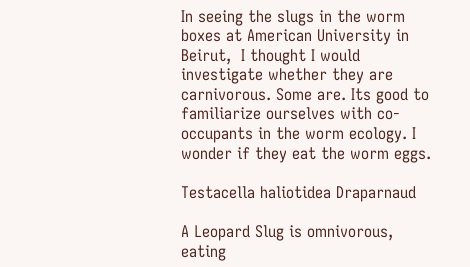In seeing the slugs in the worm boxes at American University in Beirut,  I thought I would investigate whether they are carnivorous. Some are. Its good to familiarize ourselves with co-occupants in the worm ecology. I wonder if they eat the worm eggs.

Testacella haliotidea Draparnaud

A Leopard Slug is omnivorous, eating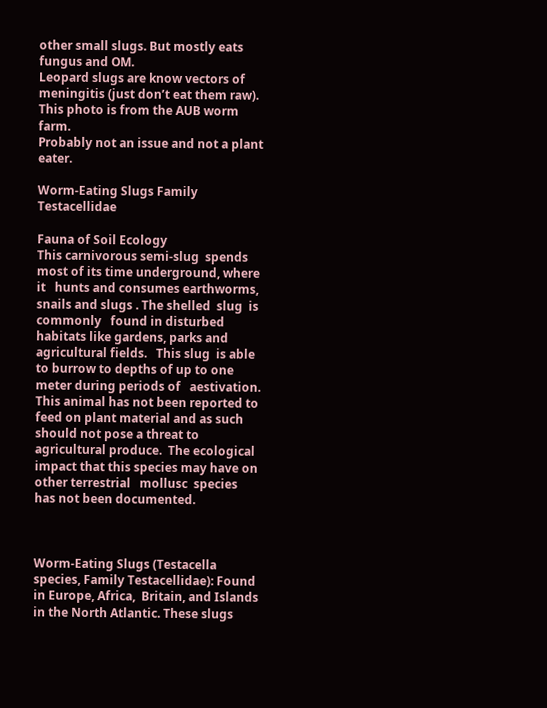other small slugs. But mostly eats fungus and OM.
Leopard slugs are know vectors of meningitis (just don’t eat them raw).    This photo is from the AUB worm farm.
Probably not an issue and not a plant eater.

Worm-Eating Slugs Family Testacellidae

Fauna of Soil Ecology
This carnivorous semi-slug  spends most of its time underground, where it   hunts and consumes earthworms, snails and slugs . The shelled  slug  is commonly   found in disturbed habitats like gardens, parks and agricultural fields.   This slug  is able to burrow to depths of up to one meter during periods of   aestivation. This animal has not been reported to feed on plant material and as such should not pose a threat to agricultural produce.  The ecological impact that this species may have on other terrestrial   mollusc  species has not been documented.



Worm-Eating Slugs (Testacella species, Family Testacellidae): Found in Europe, Africa,  Britain, and Islands in the North Atlantic. These slugs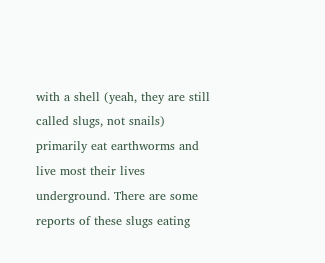with a shell (yeah, they are still called slugs, not snails) primarily eat earthworms and live most their lives underground. There are some reports of these slugs eating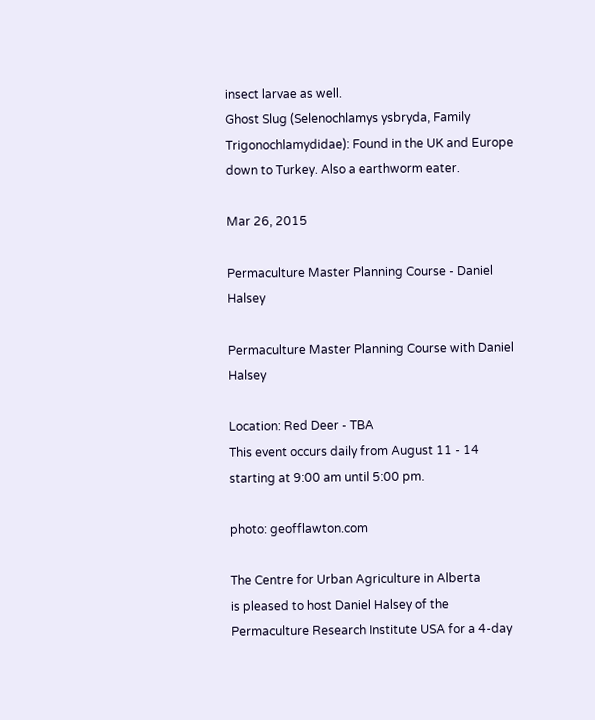insect larvae as well.
Ghost Slug (Selenochlamys ysbryda, Family Trigonochlamydidae): Found in the UK and Europe down to Turkey. Also a earthworm eater.

Mar 26, 2015

Permaculture Master Planning Course - Daniel Halsey

Permaculture Master Planning Course with Daniel Halsey

Location: Red Deer - TBA
This event occurs daily from August 11 - 14 starting at 9:00 am until 5:00 pm.

photo: geofflawton.com

The Centre for Urban Agriculture in Alberta
is pleased to host Daniel Halsey of the Permaculture Research Institute USA for a 4-day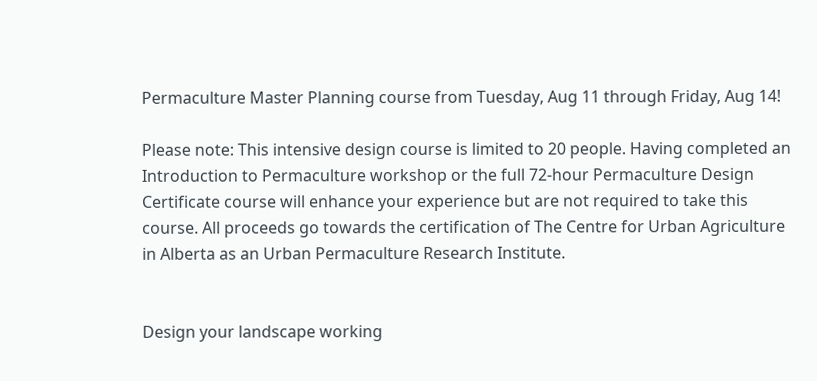Permaculture Master Planning course from Tuesday, Aug 11 through Friday, Aug 14!

Please note: This intensive design course is limited to 20 people. Having completed an Introduction to Permaculture workshop or the full 72-hour Permaculture Design Certificate course will enhance your experience but are not required to take this course. All proceeds go towards the certification of The Centre for Urban Agriculture in Alberta as an Urban Permaculture Research Institute.


Design your landscape working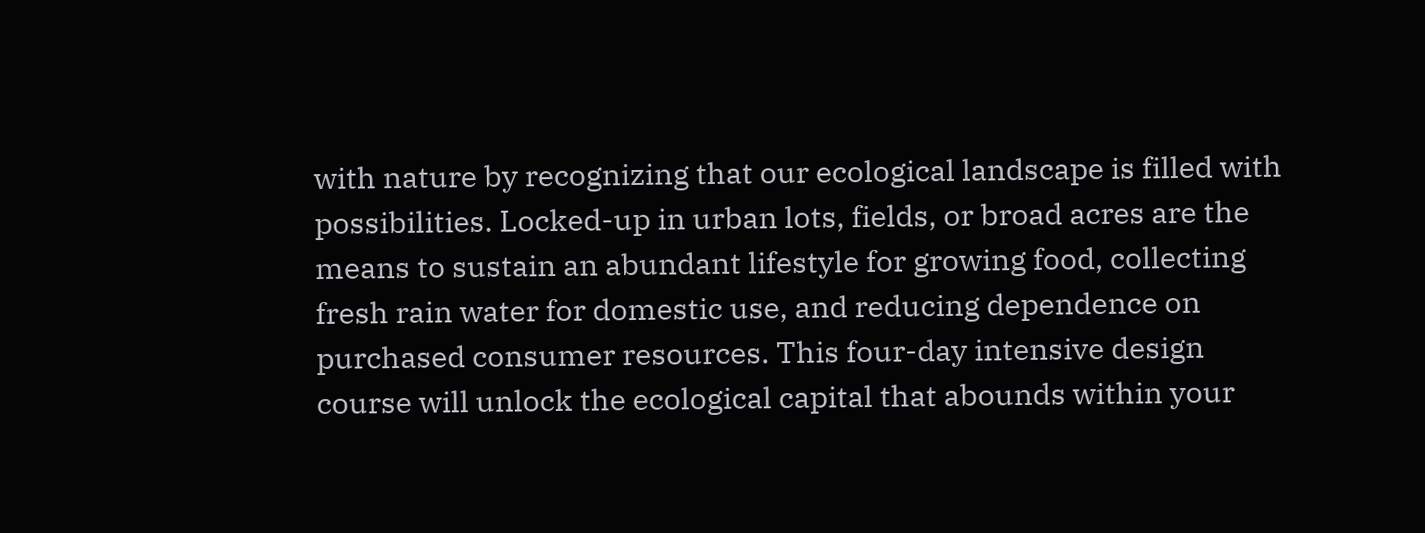with nature by recognizing that our ecological landscape is filled with possibilities. Locked-up in urban lots, fields, or broad acres are the means to sustain an abundant lifestyle for growing food, collecting fresh rain water for domestic use, and reducing dependence on purchased consumer resources. This four-day intensive design course will unlock the ecological capital that abounds within your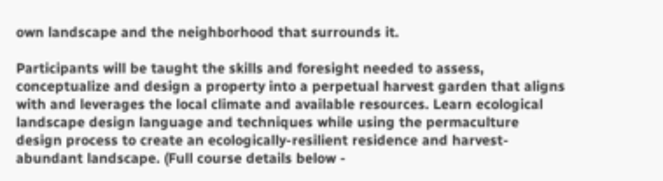own landscape and the neighborhood that surrounds it.

Participants will be taught the skills and foresight needed to assess, conceptualize and design a property into a perpetual harvest garden that aligns with and leverages the local climate and available resources. Learn ecological landscape design language and techniques while using the permaculture design process to create an ecologically-resilient residence and harvest-abundant landscape. (Full course details below -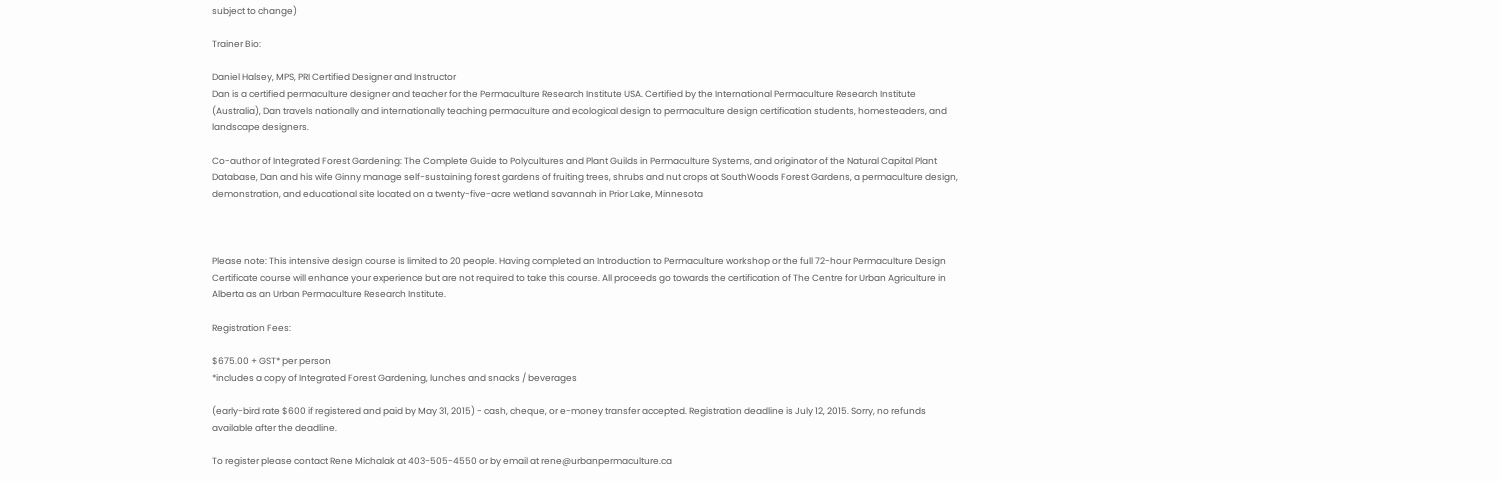subject to change)

Trainer Bio:

Daniel Halsey, MPS, PRI Certified Designer and Instructor
Dan is a certified permaculture designer and teacher for the Permaculture Research Institute USA. Certified by the International Permaculture Research Institute (Australia), Dan travels nationally and internationally teaching permaculture and ecological design to permaculture design certification students, homesteaders, and landscape designers.

Co-author of Integrated Forest Gardening: The Complete Guide to Polycultures and Plant Guilds in Permaculture Systems, and originator of the Natural Capital Plant Database, Dan and his wife Ginny manage self-sustaining forest gardens of fruiting trees, shrubs and nut crops at SouthWoods Forest Gardens, a permaculture design, demonstration, and educational site located on a twenty-five-acre wetland savannah in Prior Lake, Minnesota



Please note: This intensive design course is limited to 20 people. Having completed an Introduction to Permaculture workshop or the full 72-hour Permaculture Design Certificate course will enhance your experience but are not required to take this course. All proceeds go towards the certification of The Centre for Urban Agriculture in Alberta as an Urban Permaculture Research Institute.

Registration Fees:

$675.00 + GST* per person
*includes a copy of Integrated Forest Gardening, lunches and snacks / beverages

(early-bird rate $600 if registered and paid by May 31, 2015) - cash, cheque, or e-money transfer accepted. Registration deadline is July 12, 2015. Sorry, no refunds available after the deadline.

To register please contact Rene Michalak at 403-505-4550 or by email at rene@urbanpermaculture.ca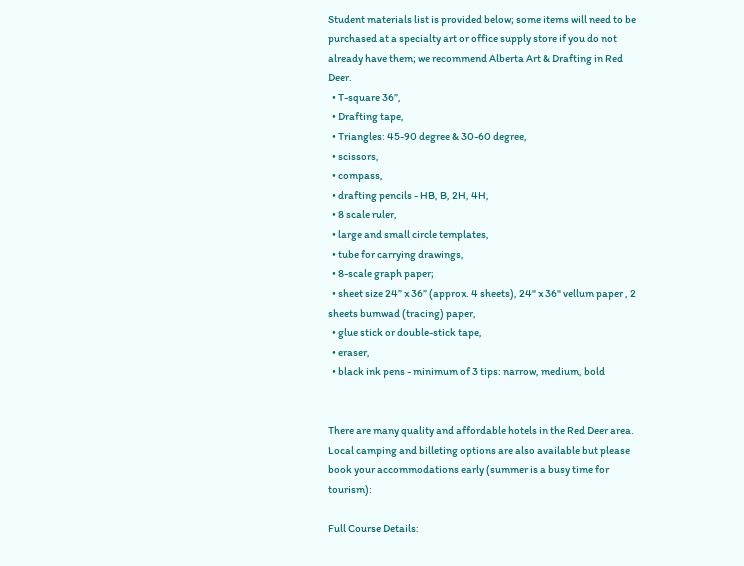Student materials list is provided below; some items will need to be purchased at a specialty art or office supply store if you do not already have them; we recommend Alberta Art & Drafting in Red Deer.
  • T-square 36”,
  • Drafting tape,
  • Triangles: 45-90 degree & 30-60 degree,
  • scissors,
  • compass,
  • drafting pencils - HB, B, 2H, 4H,
  • 8 scale ruler,
  • large and small circle templates,
  • tube for carrying drawings,
  • 8-scale graph paper;
  • sheet size 24” x 36” (approx. 4 sheets), 24" x 36" vellum paper , 2 sheets bumwad (tracing) paper,
  • glue stick or double-stick tape,
  • eraser,
  • black ink pens - minimum of 3 tips: narrow, medium, bold


There are many quality and affordable hotels in the Red Deer area. Local camping and billeting options are also available but please book your accommodations early (summer is a busy time for tourism):

Full Course Details: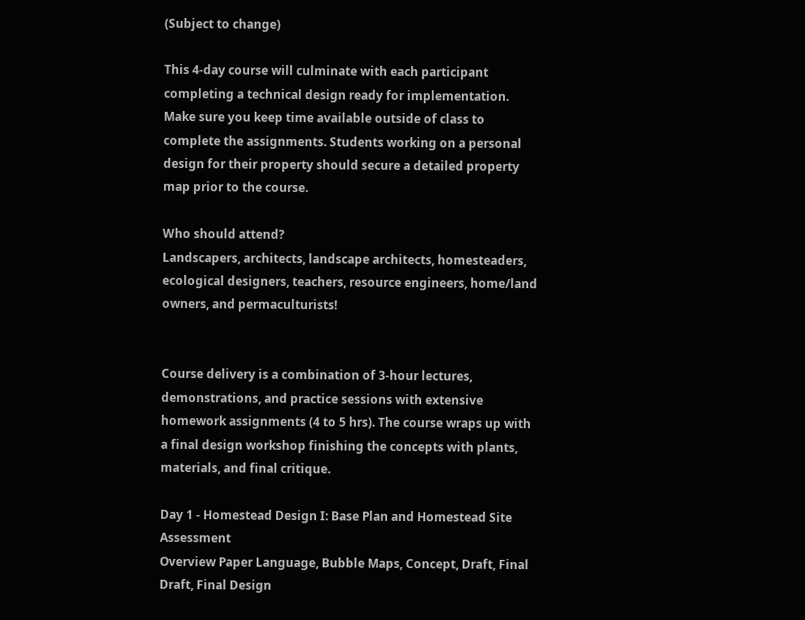(Subject to change)

This 4-day course will culminate with each participant completing a technical design ready for implementation. Make sure you keep time available outside of class to complete the assignments. Students working on a personal design for their property should secure a detailed property map prior to the course.

Who should attend?
Landscapers, architects, landscape architects, homesteaders, ecological designers, teachers, resource engineers, home/land owners, and permaculturists!


Course delivery is a combination of 3-hour lectures, demonstrations, and practice sessions with extensive homework assignments (4 to 5 hrs). The course wraps up with a final design workshop finishing the concepts with plants, materials, and final critique.

Day 1 - Homestead Design I: Base Plan and Homestead Site Assessment
Overview Paper Language, Bubble Maps, Concept, Draft, Final Draft, Final Design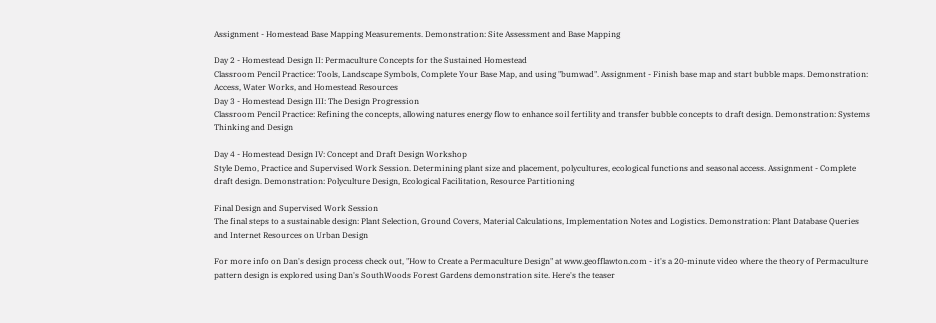Assignment - Homestead Base Mapping Measurements. Demonstration: Site Assessment and Base Mapping

Day 2 - Homestead Design II: Permaculture Concepts for the Sustained Homestead
Classroom Pencil Practice: Tools, Landscape Symbols, Complete Your Base Map, and using "bumwad". Assignment - Finish base map and start bubble maps. Demonstration: Access, Water Works, and Homestead Resources
Day 3 - Homestead Design III: The Design Progression
Classroom Pencil Practice: Refining the concepts, allowing natures energy flow to enhance soil fertility and transfer bubble concepts to draft design. Demonstration: Systems Thinking and Design

Day 4 - Homestead Design IV: Concept and Draft Design Workshop
Style Demo, Practice and Supervised Work Session. Determining plant size and placement, polycultures, ecological functions and seasonal access. Assignment - Complete draft design. Demonstration: Polyculture Design, Ecological Facilitation, Resource Partitioning

Final Design and Supervised Work Session
The final steps to a sustainable design: Plant Selection, Ground Covers, Material Calculations, Implementation Notes and Logistics. Demonstration: Plant Database Queries and Internet Resources on Urban Design

For more info on Dan's design process check out, "How to Create a Permaculture Design" at www.geofflawton.com - it's a 20-minute video where the theory of Permaculture pattern design is explored using Dan's SouthWoods Forest Gardens demonstration site. Here's the teaser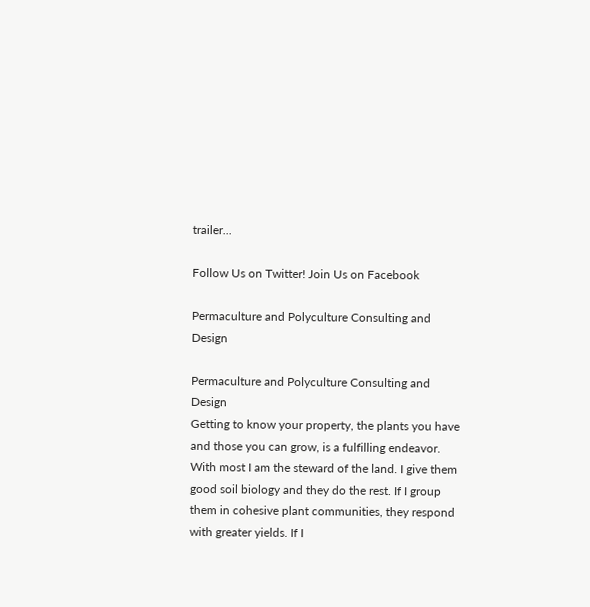trailer...

Follow Us on Twitter! Join Us on Facebook

Permaculture and Polyculture Consulting and Design

Permaculture and Polyculture Consulting and Design
Getting to know your property, the plants you have and those you can grow, is a fulfilling endeavor. With most I am the steward of the land. I give them good soil biology and they do the rest. If I group them in cohesive plant communities, they respond with greater yields. If I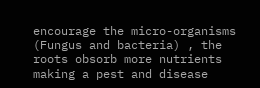encourage the micro-organisms (Fungus and bacteria) , the roots obsorb more nutrients making a pest and disease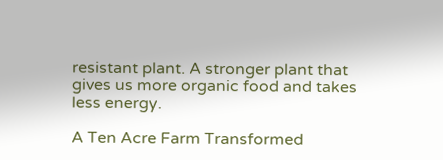resistant plant. A stronger plant that gives us more organic food and takes less energy.

A Ten Acre Farm Transformed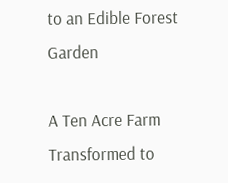to an Edible Forest Garden

A Ten Acre Farm Transformed to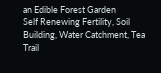an Edible Forest Garden
Self Renewing Fertility, Soil Building, Water Catchment, Tea Trail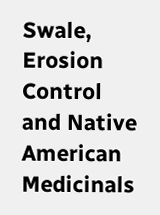Swale, Erosion Control and Native American Medicinals